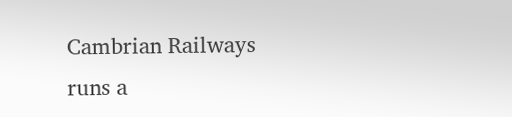Cambrian Railways runs a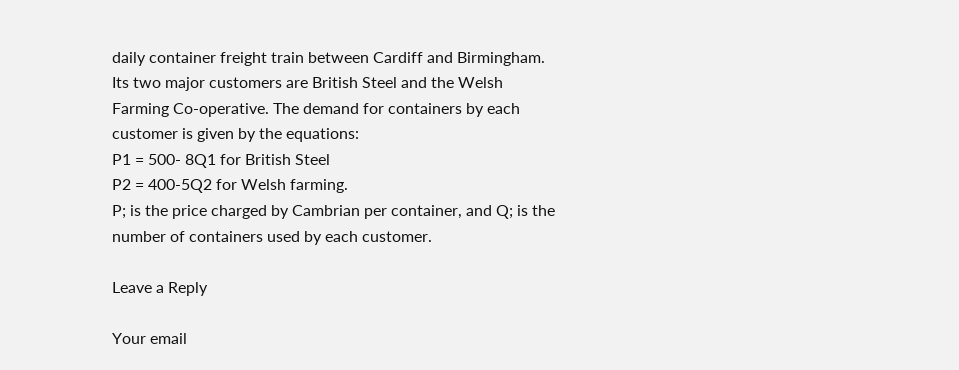daily container freight train between Cardiff and Birmingham. Its two major customers are British Steel and the Welsh Farming Co-operative. The demand for containers by each customer is given by the equations:
P1 = 500- 8Q1 for British Steel
P2 = 400-5Q2 for Welsh farming.
P; is the price charged by Cambrian per container, and Q; is the number of containers used by each customer.

Leave a Reply

Your email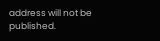address will not be published.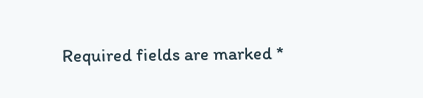Required fields are marked *